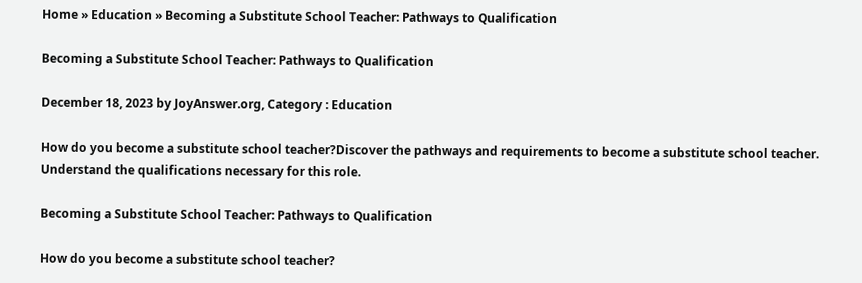Home » Education » Becoming a Substitute School Teacher: Pathways to Qualification

Becoming a Substitute School Teacher: Pathways to Qualification

December 18, 2023 by JoyAnswer.org, Category : Education

How do you become a substitute school teacher?Discover the pathways and requirements to become a substitute school teacher. Understand the qualifications necessary for this role.

Becoming a Substitute School Teacher: Pathways to Qualification

How do you become a substitute school teacher?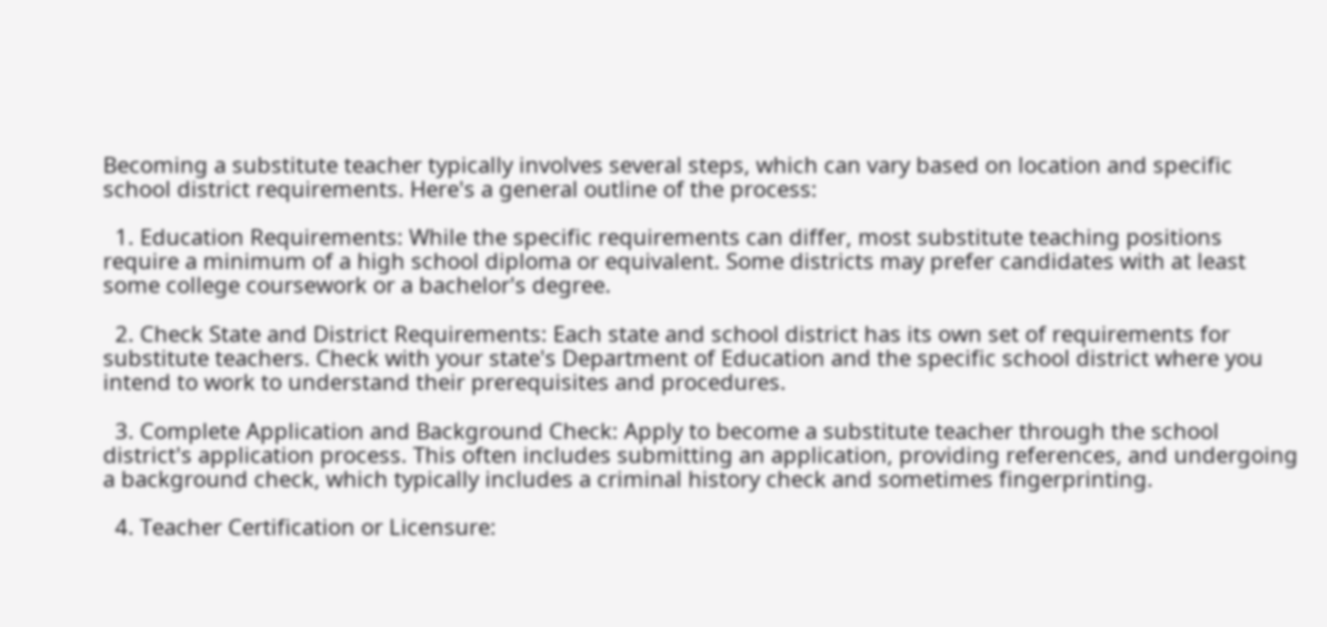Becoming a substitute teacher typically involves several steps, which can vary based on location and specific school district requirements. Here's a general outline of the process:

  1. Education Requirements: While the specific requirements can differ, most substitute teaching positions require a minimum of a high school diploma or equivalent. Some districts may prefer candidates with at least some college coursework or a bachelor's degree.

  2. Check State and District Requirements: Each state and school district has its own set of requirements for substitute teachers. Check with your state's Department of Education and the specific school district where you intend to work to understand their prerequisites and procedures.

  3. Complete Application and Background Check: Apply to become a substitute teacher through the school district's application process. This often includes submitting an application, providing references, and undergoing a background check, which typically includes a criminal history check and sometimes fingerprinting.

  4. Teacher Certification or Licensure: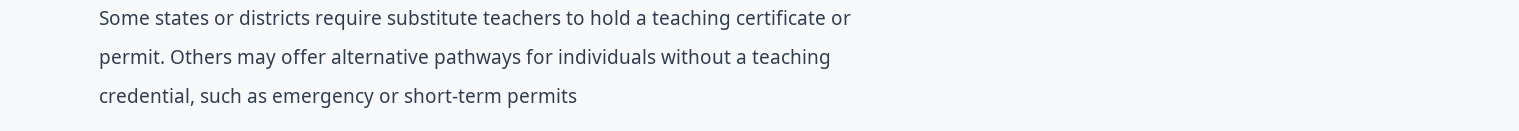Some states or districts require substitute teachers to hold a teaching certificate or permit. Others may offer alternative pathways for individuals without a teaching credential, such as emergency or short-term permits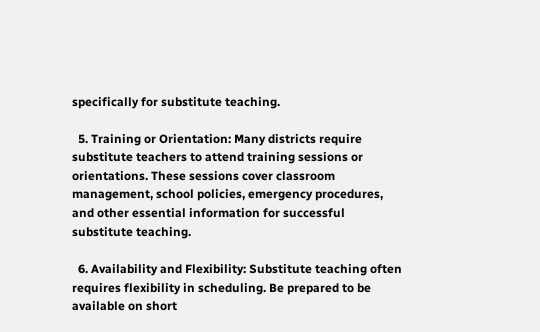specifically for substitute teaching.

  5. Training or Orientation: Many districts require substitute teachers to attend training sessions or orientations. These sessions cover classroom management, school policies, emergency procedures, and other essential information for successful substitute teaching.

  6. Availability and Flexibility: Substitute teaching often requires flexibility in scheduling. Be prepared to be available on short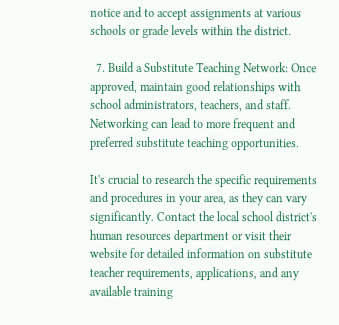notice and to accept assignments at various schools or grade levels within the district.

  7. Build a Substitute Teaching Network: Once approved, maintain good relationships with school administrators, teachers, and staff. Networking can lead to more frequent and preferred substitute teaching opportunities.

It's crucial to research the specific requirements and procedures in your area, as they can vary significantly. Contact the local school district's human resources department or visit their website for detailed information on substitute teacher requirements, applications, and any available training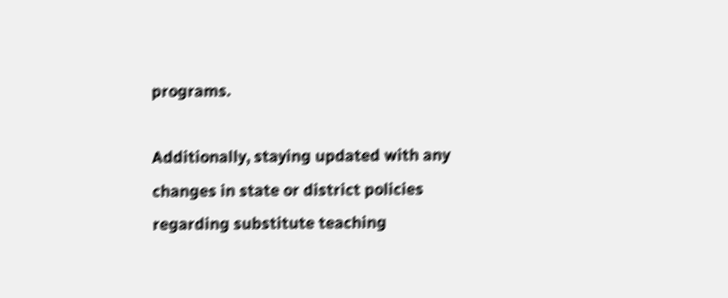programs.

Additionally, staying updated with any changes in state or district policies regarding substitute teaching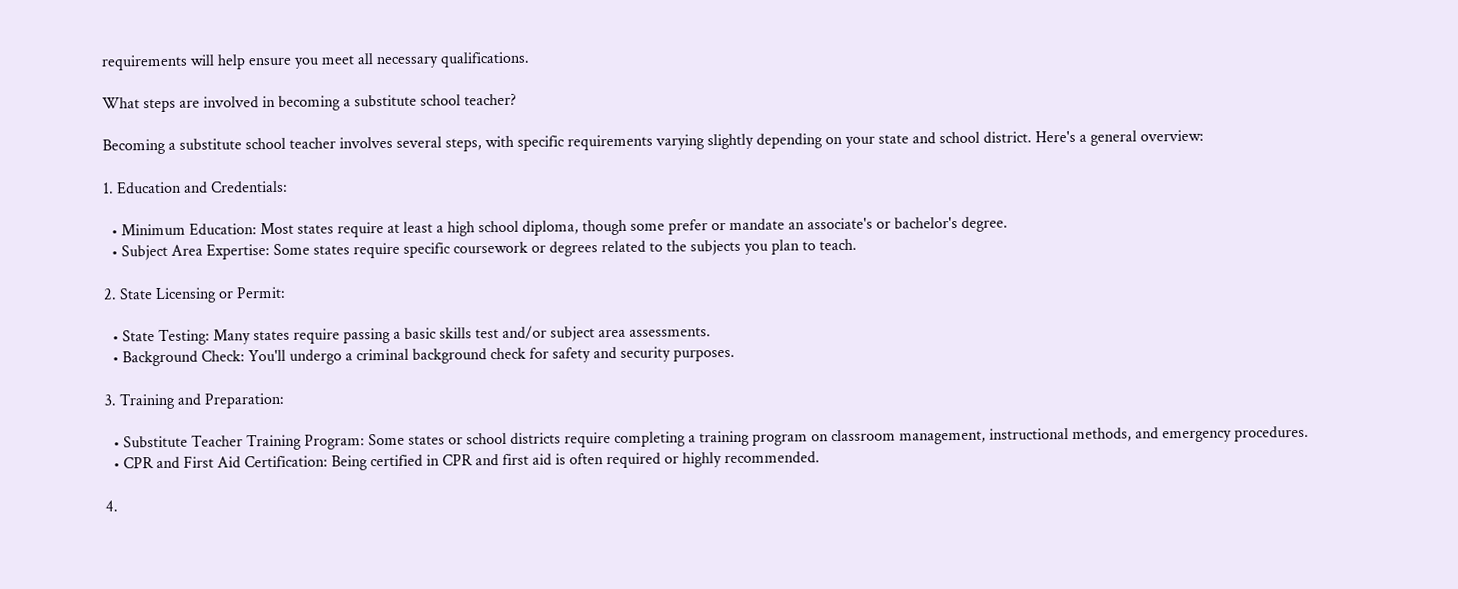requirements will help ensure you meet all necessary qualifications.

What steps are involved in becoming a substitute school teacher?

Becoming a substitute school teacher involves several steps, with specific requirements varying slightly depending on your state and school district. Here's a general overview:

1. Education and Credentials:

  • Minimum Education: Most states require at least a high school diploma, though some prefer or mandate an associate's or bachelor's degree.
  • Subject Area Expertise: Some states require specific coursework or degrees related to the subjects you plan to teach.

2. State Licensing or Permit:

  • State Testing: Many states require passing a basic skills test and/or subject area assessments.
  • Background Check: You'll undergo a criminal background check for safety and security purposes.

3. Training and Preparation:

  • Substitute Teacher Training Program: Some states or school districts require completing a training program on classroom management, instructional methods, and emergency procedures.
  • CPR and First Aid Certification: Being certified in CPR and first aid is often required or highly recommended.

4.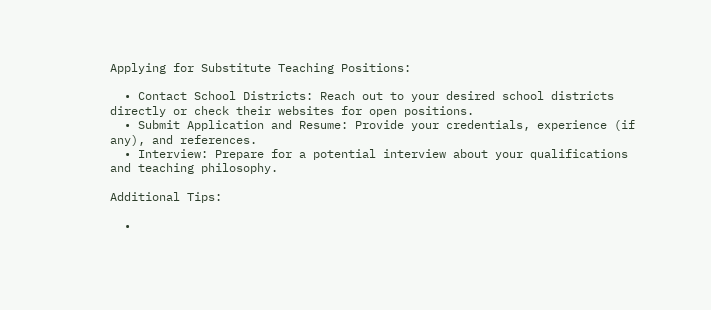Applying for Substitute Teaching Positions:

  • Contact School Districts: Reach out to your desired school districts directly or check their websites for open positions.
  • Submit Application and Resume: Provide your credentials, experience (if any), and references.
  • Interview: Prepare for a potential interview about your qualifications and teaching philosophy.

Additional Tips:

  •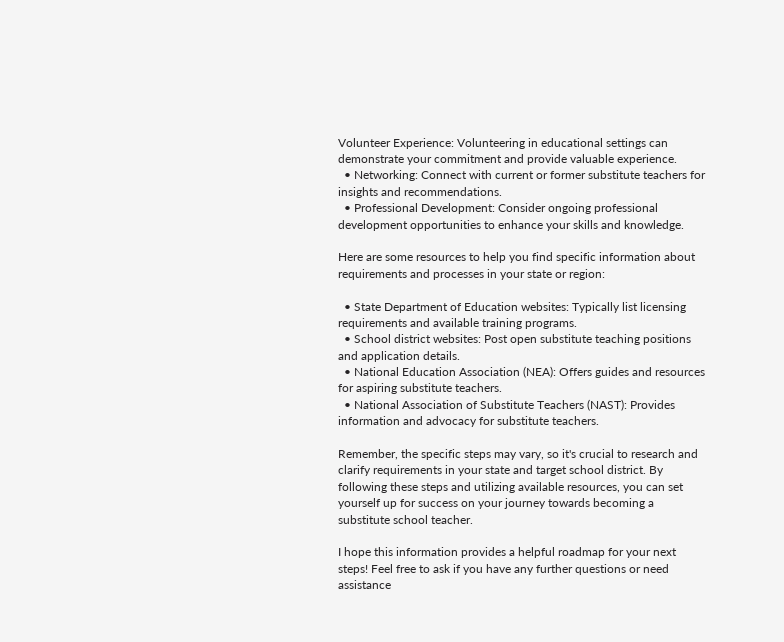Volunteer Experience: Volunteering in educational settings can demonstrate your commitment and provide valuable experience.
  • Networking: Connect with current or former substitute teachers for insights and recommendations.
  • Professional Development: Consider ongoing professional development opportunities to enhance your skills and knowledge.

Here are some resources to help you find specific information about requirements and processes in your state or region:

  • State Department of Education websites: Typically list licensing requirements and available training programs.
  • School district websites: Post open substitute teaching positions and application details.
  • National Education Association (NEA): Offers guides and resources for aspiring substitute teachers.
  • National Association of Substitute Teachers (NAST): Provides information and advocacy for substitute teachers.

Remember, the specific steps may vary, so it's crucial to research and clarify requirements in your state and target school district. By following these steps and utilizing available resources, you can set yourself up for success on your journey towards becoming a substitute school teacher.

I hope this information provides a helpful roadmap for your next steps! Feel free to ask if you have any further questions or need assistance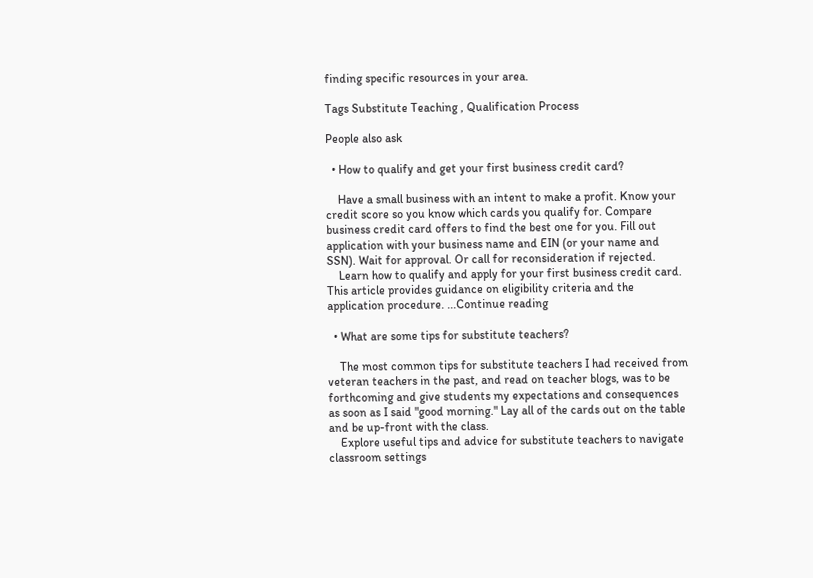finding specific resources in your area.

Tags Substitute Teaching , Qualification Process

People also ask

  • How to qualify and get your first business credit card?

    Have a small business with an intent to make a profit. Know your credit score so you know which cards you qualify for. Compare business credit card offers to find the best one for you. Fill out application with your business name and EIN (or your name and SSN). Wait for approval. Or call for reconsideration if rejected.
    Learn how to qualify and apply for your first business credit card. This article provides guidance on eligibility criteria and the application procedure. ...Continue reading

  • What are some tips for substitute teachers?

    The most common tips for substitute teachers I had received from veteran teachers in the past, and read on teacher blogs, was to be forthcoming and give students my expectations and consequences as soon as I said "good morning." Lay all of the cards out on the table and be up-front with the class.
    Explore useful tips and advice for substitute teachers to navigate classroom settings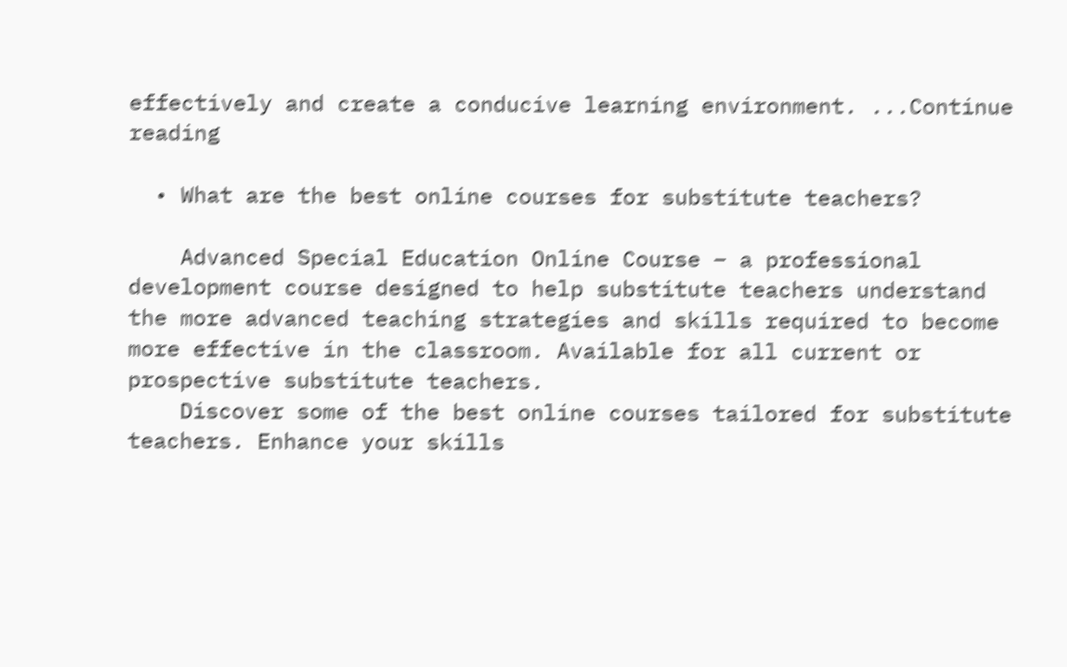effectively and create a conducive learning environment. ...Continue reading

  • What are the best online courses for substitute teachers?

    Advanced Special Education Online Course – a professional development course designed to help substitute teachers understand the more advanced teaching strategies and skills required to become more effective in the classroom. Available for all current or prospective substitute teachers.
    Discover some of the best online courses tailored for substitute teachers. Enhance your skills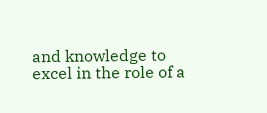and knowledge to excel in the role of a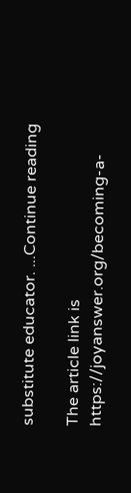substitute educator. ...Continue reading

The article link is https://joyanswer.org/becoming-a-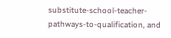substitute-school-teacher-pathways-to-qualification, and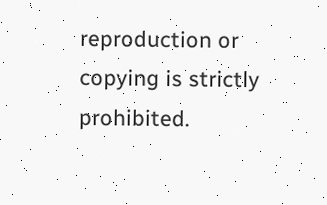reproduction or copying is strictly prohibited.